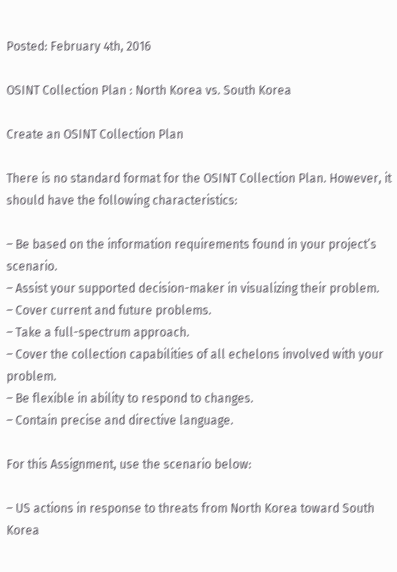Posted: February 4th, 2016

OSINT Collection Plan : North Korea vs. South Korea

Create an OSINT Collection Plan

There is no standard format for the OSINT Collection Plan. However, it should have the following characteristics:

– Be based on the information requirements found in your project’s scenario.
– Assist your supported decision-maker in visualizing their problem.
– Cover current and future problems.
– Take a full-spectrum approach.
– Cover the collection capabilities of all echelons involved with your problem.
– Be flexible in ability to respond to changes.
– Contain precise and directive language.

For this Assignment, use the scenario below:

– US actions in response to threats from North Korea toward South Korea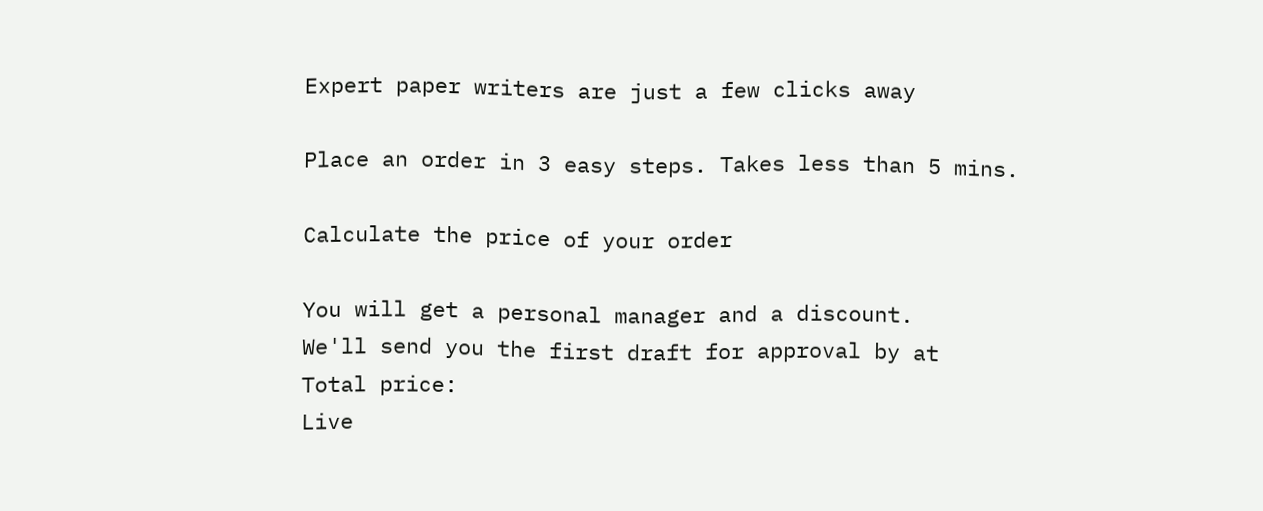Expert paper writers are just a few clicks away

Place an order in 3 easy steps. Takes less than 5 mins.

Calculate the price of your order

You will get a personal manager and a discount.
We'll send you the first draft for approval by at
Total price:
Live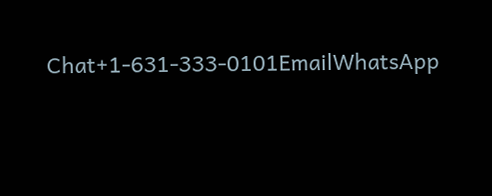Chat+1-631-333-0101EmailWhatsApp